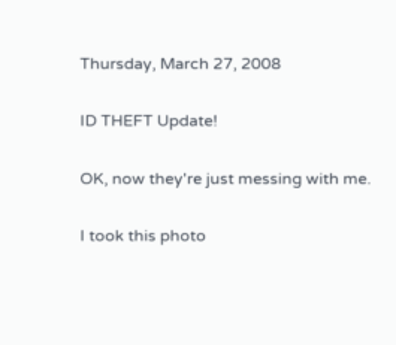Thursday, March 27, 2008

ID THEFT Update!

OK, now they're just messing with me.

I took this photo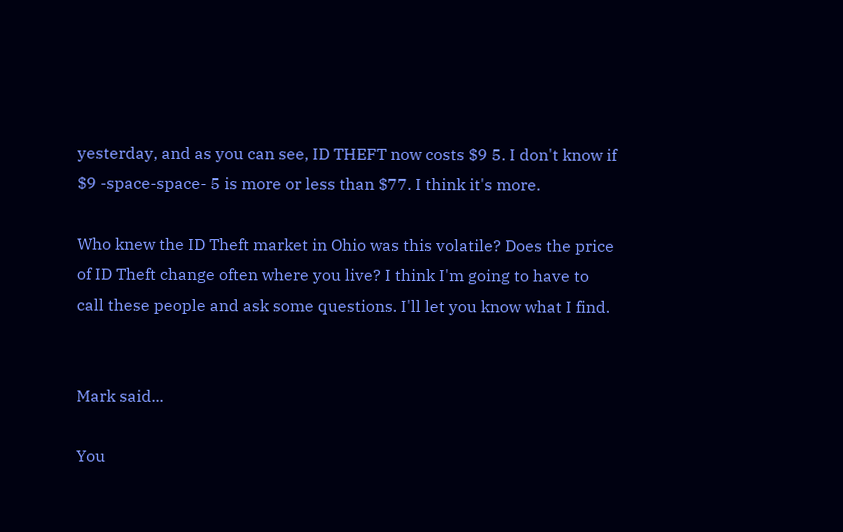yesterday, and as you can see, ID THEFT now costs $9 5. I don't know if $9 -space-space- 5 is more or less than $77. I think it's more.

Who knew the ID Theft market in Ohio was this volatile? Does the price of ID Theft change often where you live? I think I'm going to have to call these people and ask some questions. I'll let you know what I find.


Mark said...

You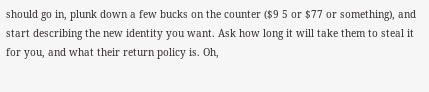should go in, plunk down a few bucks on the counter ($9 5 or $77 or something), and start describing the new identity you want. Ask how long it will take them to steal it for you, and what their return policy is. Oh,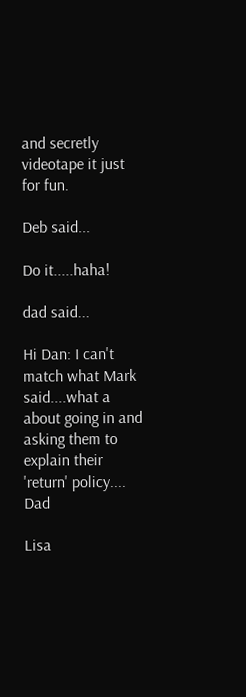and secretly videotape it just for fun.

Deb said...

Do it.....haha!

dad said...

Hi Dan: I can't match what Mark said....what a about going in and asking them to explain their 'return' policy.... Dad

Lisa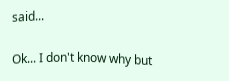said...

Ok... I don't know why but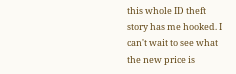this whole ID theft story has me hooked. I can't wait to see what the new price is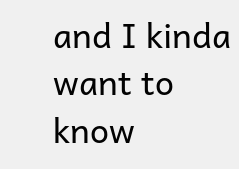and I kinda want to know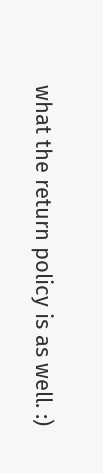what the return policy is as well. :)